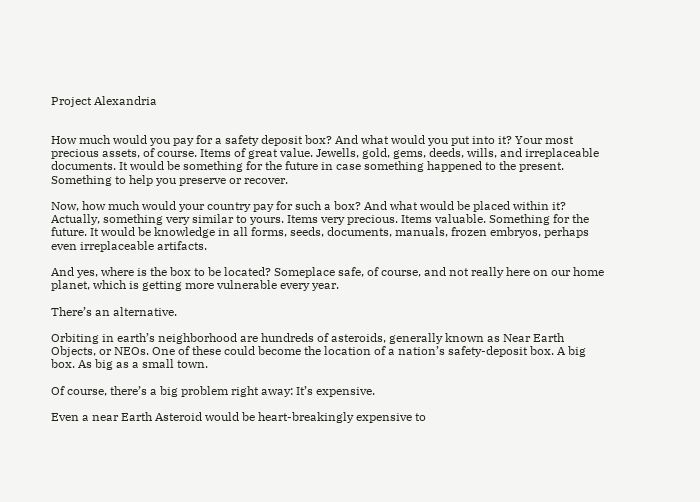Project Alexandria


How much would you pay for a safety deposit box? And what would you put into it? Your most precious assets, of course. Items of great value. Jewells, gold, gems, deeds, wills, and irreplaceable documents. It would be something for the future in case something happened to the present. Something to help you preserve or recover.

Now, how much would your country pay for such a box? And what would be placed within it? Actually, something very similar to yours. Items very precious. Items valuable. Something for the future. It would be knowledge in all forms, seeds, documents, manuals, frozen embryos, perhaps even irreplaceable artifacts.

And yes, where is the box to be located? Someplace safe, of course, and not really here on our home planet, which is getting more vulnerable every year.

There’s an alternative.

Orbiting in earth’s neighborhood are hundreds of asteroids, generally known as Near Earth Objects, or NEOs. One of these could become the location of a nation’s safety-deposit box. A big box. As big as a small town.

Of course, there’s a big problem right away: It’s expensive.

Even a near Earth Asteroid would be heart-breakingly expensive to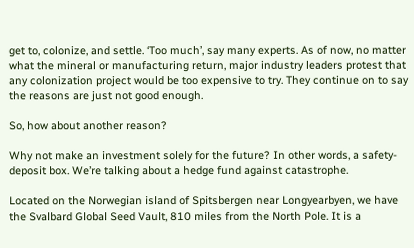get to, colonize, and settle. ‘Too much’, say many experts. As of now, no matter what the mineral or manufacturing return, major industry leaders protest that any colonization project would be too expensive to try. They continue on to say the reasons are just not good enough.

So, how about another reason?

Why not make an investment solely for the future? In other words, a safety-deposit box. We’re talking about a hedge fund against catastrophe.

Located on the Norwegian island of Spitsbergen near Longyearbyen, we have the Svalbard Global Seed Vault, 810 miles from the North Pole. It is a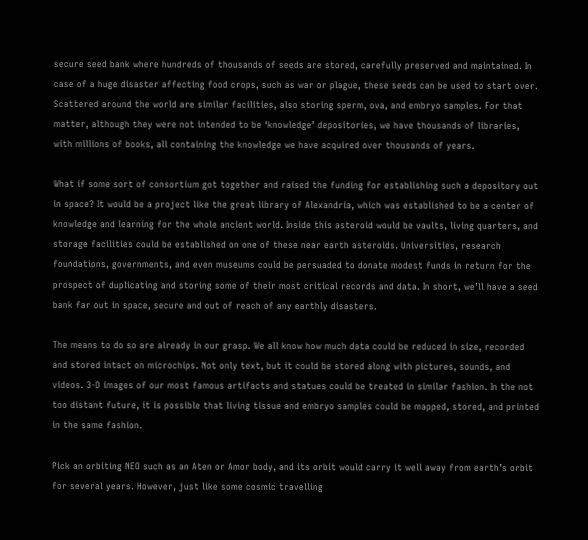secure seed bank where hundreds of thousands of seeds are stored, carefully preserved and maintained. In case of a huge disaster affecting food crops, such as war or plague, these seeds can be used to start over. Scattered around the world are similar facilities, also storing sperm, ova, and embryo samples. For that matter, although they were not intended to be ‘knowledge’ depositories, we have thousands of libraries, with millions of books, all containing the knowledge we have acquired over thousands of years.

What if some sort of consortium got together and raised the funding for establishing such a depository out in space? It would be a project like the great library of Alexandria, which was established to be a center of knowledge and learning for the whole ancient world. Inside this asteroid would be vaults, living quarters, and storage facilities could be established on one of these near earth asteroids. Universities, research foundations, governments, and even museums could be persuaded to donate modest funds in return for the prospect of duplicating and storing some of their most critical records and data. In short, we’ll have a seed bank far out in space, secure and out of reach of any earthly disasters.

The means to do so are already in our grasp. We all know how much data could be reduced in size, recorded and stored intact on microchips. Not only text, but it could be stored along with pictures, sounds, and videos. 3-D images of our most famous artifacts and statues could be treated in similar fashion. In the not too distant future, it is possible that living tissue and embryo samples could be mapped, stored, and printed in the same fashion.

Pick an orbiting NEO such as an Aten or Amor body, and its orbit would carry it well away from earth’s orbit for several years. However, just like some cosmic travelling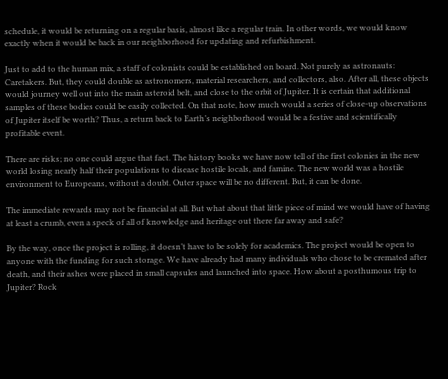schedule, it would be returning on a regular basis, almost like a regular train. In other words, we would know exactly when it would be back in our neighborhood for updating and refurbishment.

Just to add to the human mix, a staff of colonists could be established on board. Not purely as astronauts: Caretakers. But, they could double as astronomers, material researchers, and collectors, also. After all, these objects would journey well out into the main asteroid belt, and close to the orbit of Jupiter. It is certain that additional samples of these bodies could be easily collected. On that note, how much would a series of close-up observations of Jupiter itself be worth? Thus, a return back to Earth’s neighborhood would be a festive and scientifically profitable event.

There are risks; no one could argue that fact. The history books we have now tell of the first colonies in the new world losing nearly half their populations to disease hostile locals, and famine. The new world was a hostile environment to Europeans, without a doubt. Outer space will be no different. But, it can be done.

The immediate rewards may not be financial at all. But what about that little piece of mind we would have of having at least a crumb, even a speck of all of knowledge and heritage out there far away and safe?

By the way, once the project is rolling, it doesn’t have to be solely for academics. The project would be open to anyone with the funding for such storage. We have already had many individuals who chose to be cremated after death, and their ashes were placed in small capsules and launched into space. How about a posthumous trip to Jupiter? Rock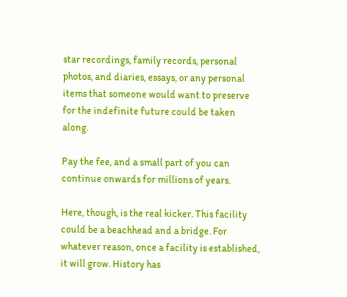star recordings, family records, personal photos, and diaries, essays, or any personal items that someone would want to preserve for the indefinite future could be taken along.

Pay the fee, and a small part of you can continue onwards for millions of years.

Here, though, is the real kicker. This facility could be a beachhead and a bridge. For whatever reason, once a facility is established, it will grow. History has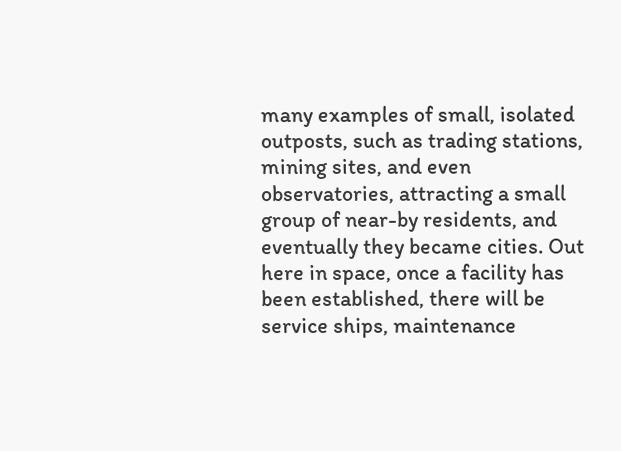many examples of small, isolated outposts, such as trading stations, mining sites, and even observatories, attracting a small group of near-by residents, and eventually they became cities. Out here in space, once a facility has been established, there will be service ships, maintenance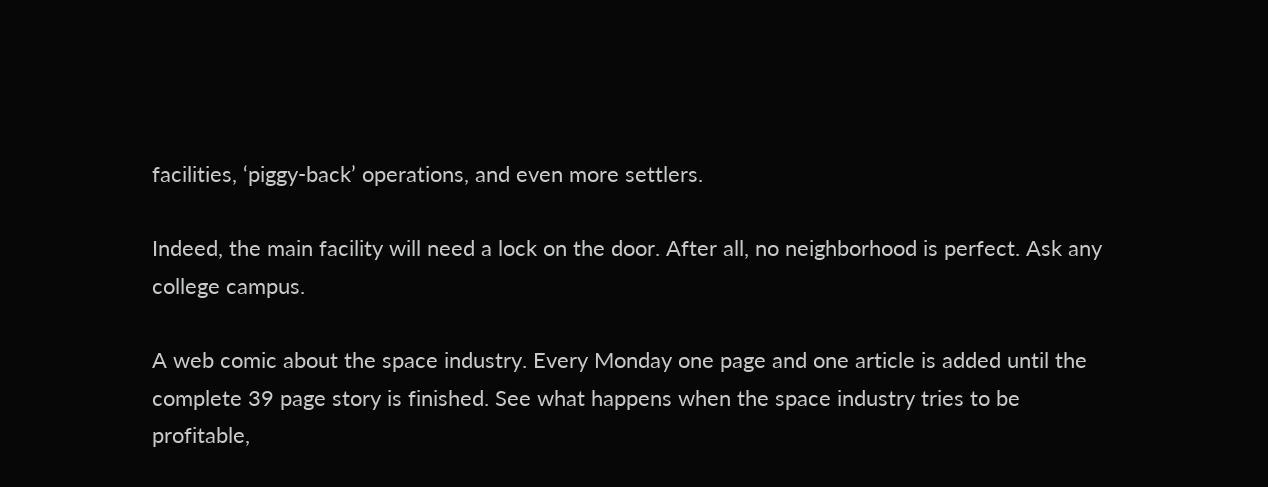facilities, ‘piggy-back’ operations, and even more settlers.

Indeed, the main facility will need a lock on the door. After all, no neighborhood is perfect. Ask any college campus.

A web comic about the space industry. Every Monday one page and one article is added until the complete 39 page story is finished. See what happens when the space industry tries to be profitable,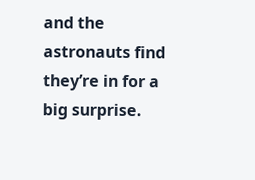and the astronauts find they’re in for a big surprise.